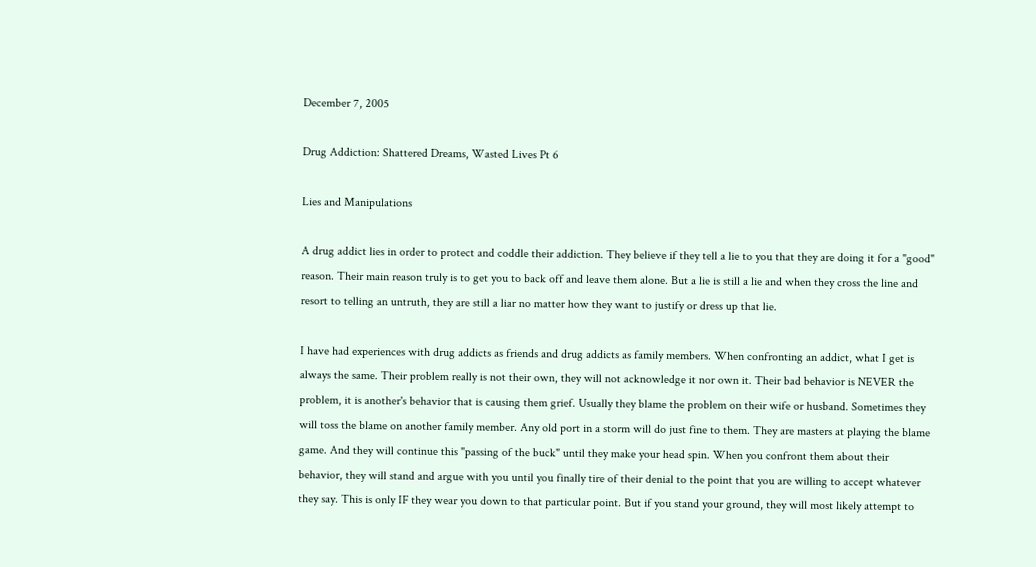December 7, 2005

Drug Addiction: Shattered Dreams, Wasted Lives Pt 6

Lies and Manipulations

A drug addict lies in order to protect and coddle their addiction. They believe if they tell a lie to you that they are doing it for a "good" reason. Their main reason truly is to get you to back off and leave them alone. But a lie is still a lie and when they cross the line and resort to telling an untruth, they are still a liar no matter how they want to justify or dress up that lie.

I have had experiences with drug addicts as friends and drug addicts as family members. When confronting an addict, what I get is always the same. Their problem really is not their own, they will not acknowledge it nor own it. Their bad behavior is NEVER the problem, it is another's behavior that is causing them grief. Usually they blame the problem on their wife or husband. Sometimes they will toss the blame on another family member. Any old port in a storm will do just fine to them. They are masters at playing the blame game. And they will continue this "passing of the buck" until they make your head spin. When you confront them about their behavior, they will stand and argue with you until you finally tire of their denial to the point that you are willing to accept whatever they say. This is only IF they wear you down to that particular point. But if you stand your ground, they will most likely attempt to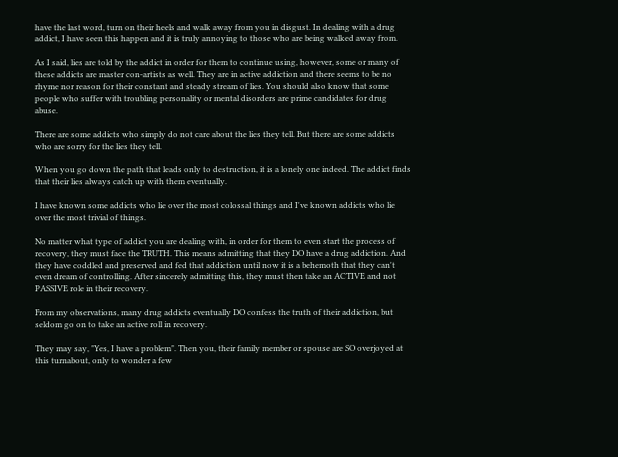have the last word, turn on their heels and walk away from you in disgust. In dealing with a drug addict, I have seen this happen and it is truly annoying to those who are being walked away from.

As I said, lies are told by the addict in order for them to continue using, however, some or many of these addicts are master con-artists as well. They are in active addiction and there seems to be no rhyme nor reason for their constant and steady stream of lies. You should also know that some people who suffer with troubling personality or mental disorders are prime candidates for drug abuse.

There are some addicts who simply do not care about the lies they tell. But there are some addicts who are sorry for the lies they tell.

When you go down the path that leads only to destruction, it is a lonely one indeed. The addict finds that their lies always catch up with them eventually.

I have known some addicts who lie over the most colossal things and I've known addicts who lie over the most trivial of things.

No matter what type of addict you are dealing with, in order for them to even start the process of recovery, they must face the TRUTH. This means admitting that they DO have a drug addiction. And they have coddled and preserved and fed that addiction until now it is a behemoth that they can't even dream of controlling. After sincerely admitting this, they must then take an ACTIVE and not PASSIVE role in their recovery.

From my observations, many drug addicts eventually DO confess the truth of their addiction, but seldom go on to take an active roll in recovery.

They may say, "Yes, I have a problem". Then you, their family member or spouse are SO overjoyed at this turnabout, only to wonder a few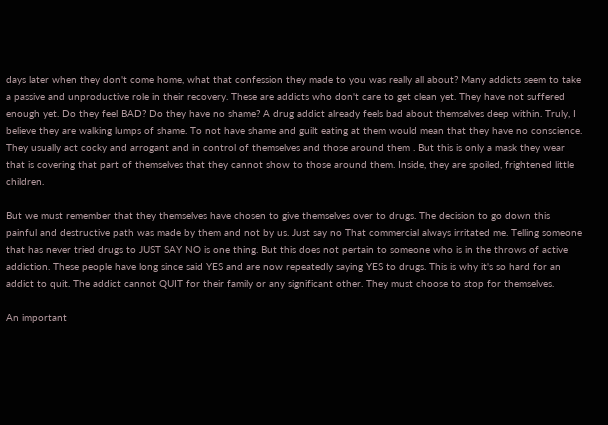days later when they don't come home, what that confession they made to you was really all about? Many addicts seem to take a passive and unproductive role in their recovery. These are addicts who don't care to get clean yet. They have not suffered enough yet. Do they feel BAD? Do they have no shame? A drug addict already feels bad about themselves deep within. Truly, I believe they are walking lumps of shame. To not have shame and guilt eating at them would mean that they have no conscience. They usually act cocky and arrogant and in control of themselves and those around them . But this is only a mask they wear that is covering that part of themselves that they cannot show to those around them. Inside, they are spoiled, frightened little children.

But we must remember that they themselves have chosen to give themselves over to drugs. The decision to go down this painful and destructive path was made by them and not by us. Just say no That commercial always irritated me. Telling someone that has never tried drugs to JUST SAY NO is one thing. But this does not pertain to someone who is in the throws of active addiction. These people have long since said YES and are now repeatedly saying YES to drugs. This is why it's so hard for an addict to quit. The addict cannot QUIT for their family or any significant other. They must choose to stop for themselves.

An important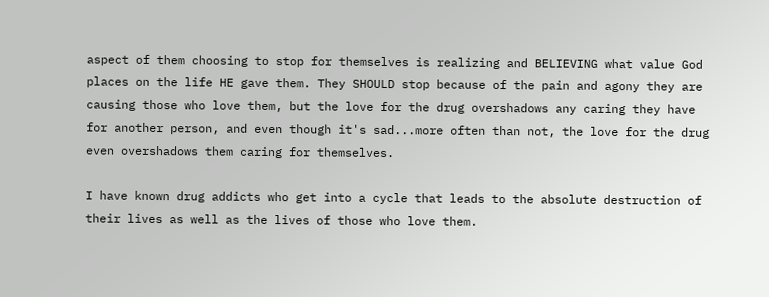aspect of them choosing to stop for themselves is realizing and BELIEVING what value God places on the life HE gave them. They SHOULD stop because of the pain and agony they are causing those who love them, but the love for the drug overshadows any caring they have for another person, and even though it's sad...more often than not, the love for the drug even overshadows them caring for themselves.

I have known drug addicts who get into a cycle that leads to the absolute destruction of their lives as well as the lives of those who love them.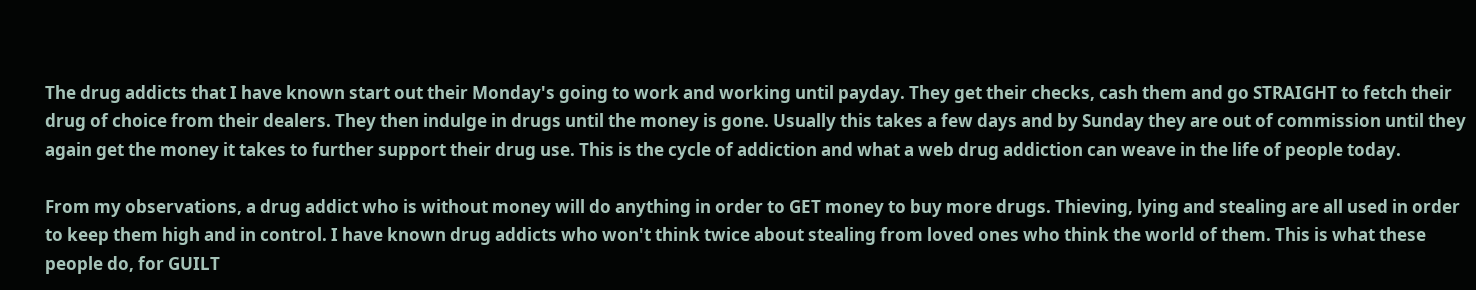The drug addicts that I have known start out their Monday's going to work and working until payday. They get their checks, cash them and go STRAIGHT to fetch their drug of choice from their dealers. They then indulge in drugs until the money is gone. Usually this takes a few days and by Sunday they are out of commission until they again get the money it takes to further support their drug use. This is the cycle of addiction and what a web drug addiction can weave in the life of people today.

From my observations, a drug addict who is without money will do anything in order to GET money to buy more drugs. Thieving, lying and stealing are all used in order to keep them high and in control. I have known drug addicts who won't think twice about stealing from loved ones who think the world of them. This is what these people do, for GUILT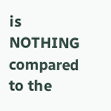is NOTHING compared to the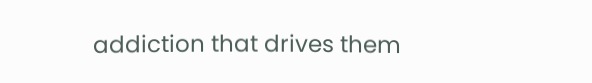addiction that drives them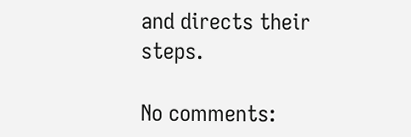and directs their steps.

No comments: